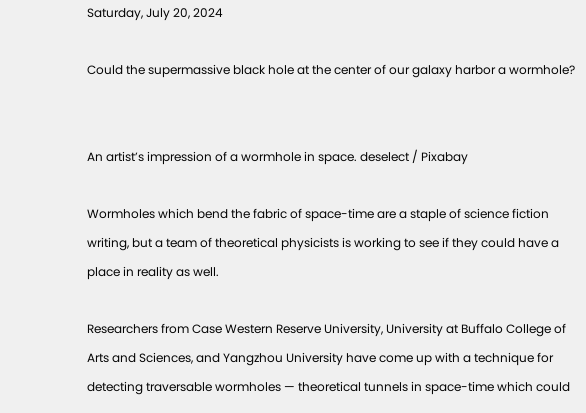Saturday, July 20, 2024

Could the supermassive black hole at the center of our galaxy harbor a wormhole?


An artist’s impression of a wormhole in space. deselect / Pixabay

Wormholes which bend the fabric of space-time are a staple of science fiction writing, but a team of theoretical physicists is working to see if they could have a place in reality as well.

Researchers from Case Western Reserve University, University at Buffalo College of Arts and Sciences, and Yangzhou University have come up with a technique for detecting traversable wormholes — theoretical tunnels in space-time which could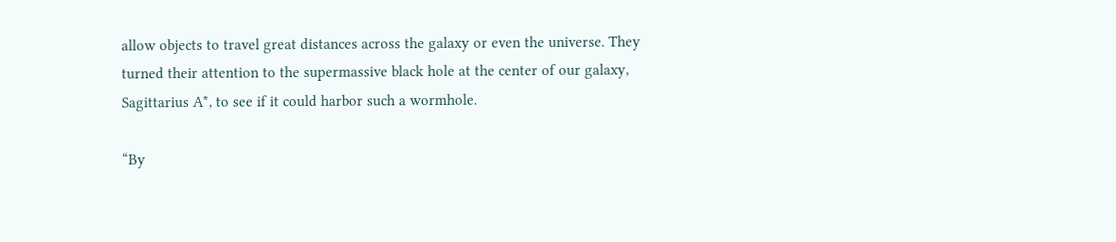allow objects to travel great distances across the galaxy or even the universe. They turned their attention to the supermassive black hole at the center of our galaxy, Sagittarius A*, to see if it could harbor such a wormhole.

“By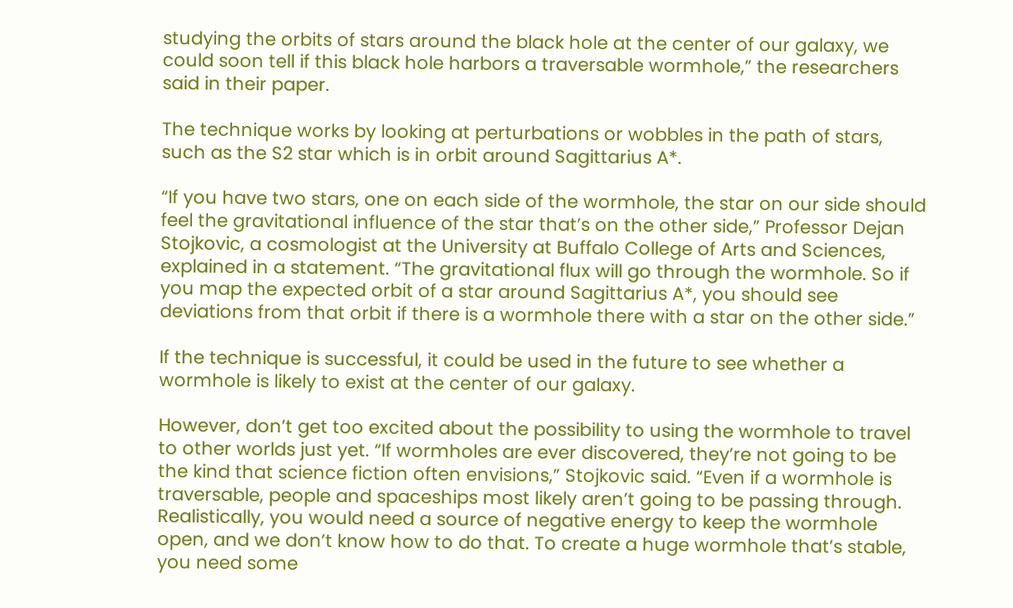studying the orbits of stars around the black hole at the center of our galaxy, we could soon tell if this black hole harbors a traversable wormhole,” the researchers said in their paper.

The technique works by looking at perturbations or wobbles in the path of stars, such as the S2 star which is in orbit around Sagittarius A*.

“If you have two stars, one on each side of the wormhole, the star on our side should feel the gravitational influence of the star that’s on the other side,” Professor Dejan Stojkovic, a cosmologist at the University at Buffalo College of Arts and Sciences, explained in a statement. “The gravitational flux will go through the wormhole. So if you map the expected orbit of a star around Sagittarius A*, you should see deviations from that orbit if there is a wormhole there with a star on the other side.”

If the technique is successful, it could be used in the future to see whether a wormhole is likely to exist at the center of our galaxy.

However, don’t get too excited about the possibility to using the wormhole to travel to other worlds just yet. “If wormholes are ever discovered, they’re not going to be the kind that science fiction often envisions,” Stojkovic said. “Even if a wormhole is traversable, people and spaceships most likely aren’t going to be passing through. Realistically, you would need a source of negative energy to keep the wormhole open, and we don’t know how to do that. To create a huge wormhole that’s stable, you need some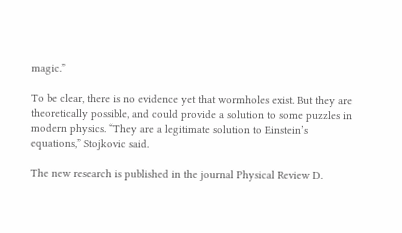magic.”

To be clear, there is no evidence yet that wormholes exist. But they are theoretically possible, and could provide a solution to some puzzles in modern physics. “They are a legitimate solution to Einstein’s equations,” Stojkovic said.

The new research is published in the journal Physical Review D.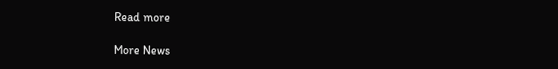Read more

More News